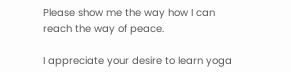Please show me the way how I can reach the way of peace.

I appreciate your desire to learn yoga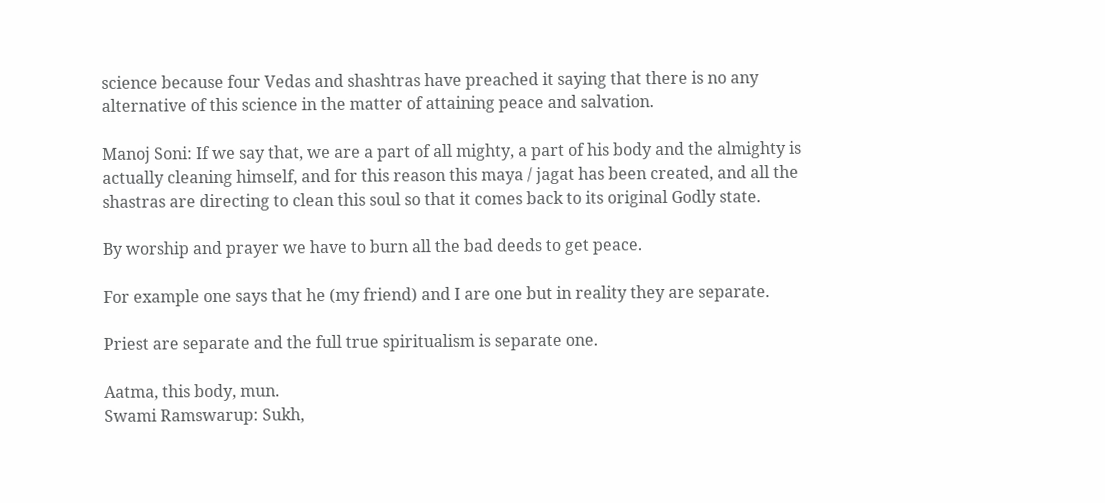science because four Vedas and shashtras have preached it saying that there is no any alternative of this science in the matter of attaining peace and salvation.

Manoj Soni: If we say that, we are a part of all mighty, a part of his body and the almighty is actually cleaning himself, and for this reason this maya / jagat has been created, and all the shastras are directing to clean this soul so that it comes back to its original Godly state.

By worship and prayer we have to burn all the bad deeds to get peace.

For example one says that he (my friend) and I are one but in reality they are separate.

Priest are separate and the full true spiritualism is separate one.

Aatma, this body, mun.
Swami Ramswarup: Sukh,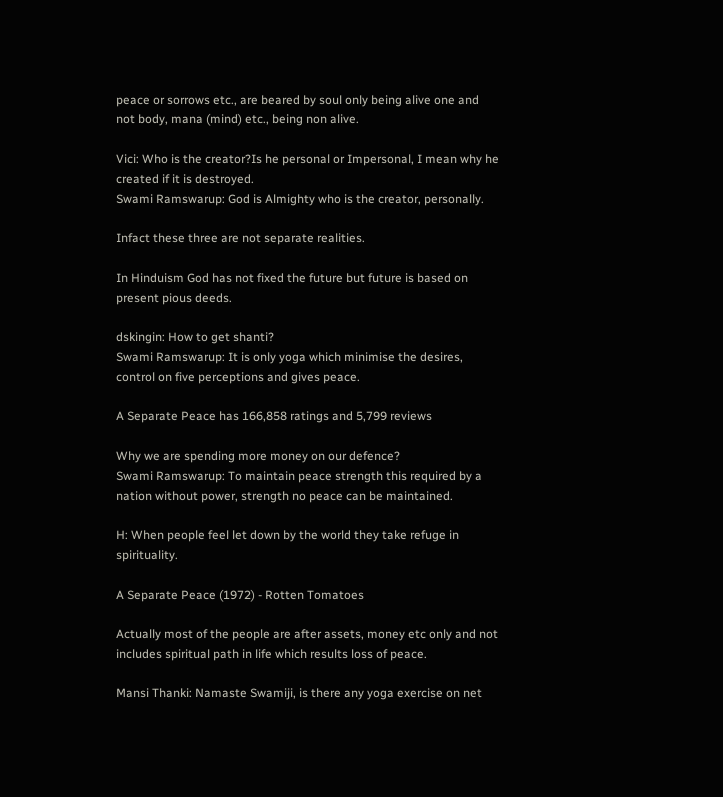peace or sorrows etc., are beared by soul only being alive one and not body, mana (mind) etc., being non alive.

Vici: Who is the creator?Is he personal or Impersonal, I mean why he created if it is destroyed.
Swami Ramswarup: God is Almighty who is the creator, personally.

Infact these three are not separate realities.

In Hinduism God has not fixed the future but future is based on present pious deeds.

dskingin: How to get shanti?
Swami Ramswarup: It is only yoga which minimise the desires, control on five perceptions and gives peace.

A Separate Peace has 166,858 ratings and 5,799 reviews

Why we are spending more money on our defence?
Swami Ramswarup: To maintain peace strength this required by a nation without power, strength no peace can be maintained.

H: When people feel let down by the world they take refuge in spirituality.

A Separate Peace (1972) - Rotten Tomatoes

Actually most of the people are after assets, money etc only and not includes spiritual path in life which results loss of peace.

Mansi Thanki: Namaste Swamiji, is there any yoga exercise on net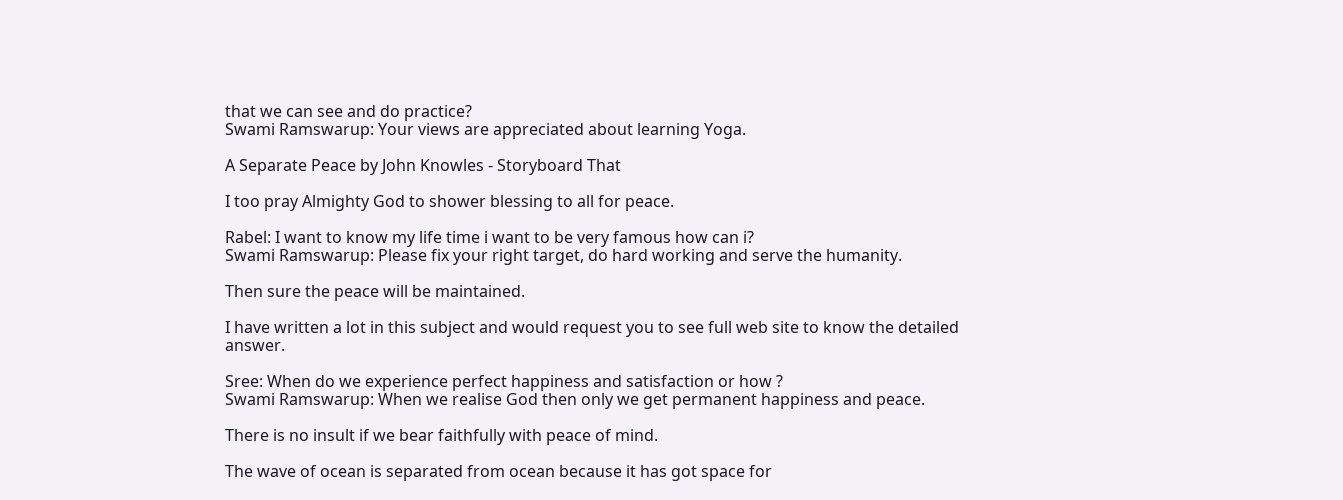that we can see and do practice?
Swami Ramswarup: Your views are appreciated about learning Yoga.

A Separate Peace by John Knowles - Storyboard That

I too pray Almighty God to shower blessing to all for peace.

Rabel: I want to know my life time i want to be very famous how can i?
Swami Ramswarup: Please fix your right target, do hard working and serve the humanity.

Then sure the peace will be maintained.

I have written a lot in this subject and would request you to see full web site to know the detailed answer.

Sree: When do we experience perfect happiness and satisfaction or how ?
Swami Ramswarup: When we realise God then only we get permanent happiness and peace.

There is no insult if we bear faithfully with peace of mind.

The wave of ocean is separated from ocean because it has got space for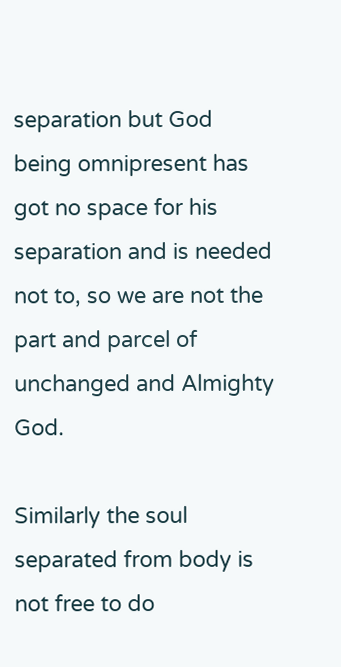separation but God being omnipresent has got no space for his separation and is needed not to, so we are not the part and parcel of unchanged and Almighty God.

Similarly the soul separated from body is not free to do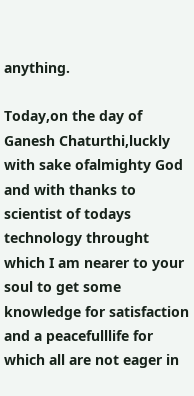anything.

Today,on the day of Ganesh Chaturthi,luckly with sake ofalmighty God and with thanks to scientist of todays technology throught which I am nearer to your soul to get some knowledge for satisfaction and a peacefulllife for which all are not eager in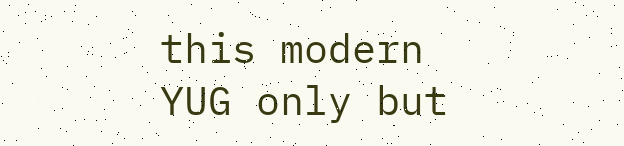this modern YUG only but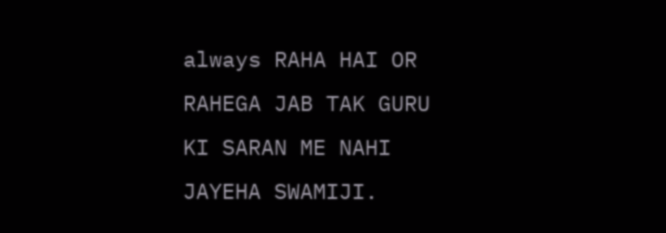always RAHA HAI OR RAHEGA JAB TAK GURU KI SARAN ME NAHI JAYEHA SWAMIJI.